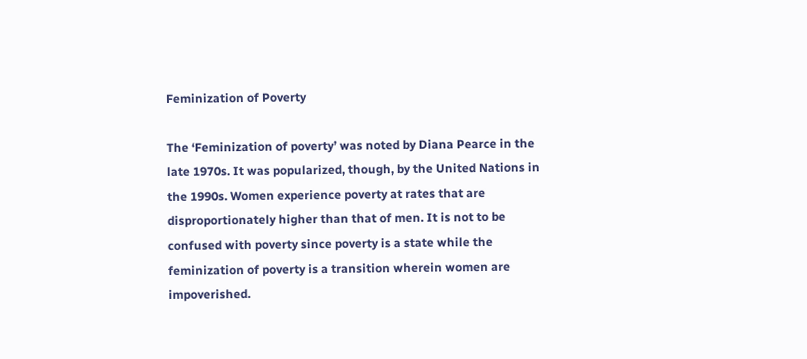Feminization of Poverty

The ‘Feminization of poverty’ was noted by Diana Pearce in the late 1970s. It was popularized, though, by the United Nations in the 1990s. Women experience poverty at rates that are disproportionately higher than that of men. It is not to be confused with poverty since poverty is a state while the feminization of poverty is a transition wherein women are impoverished.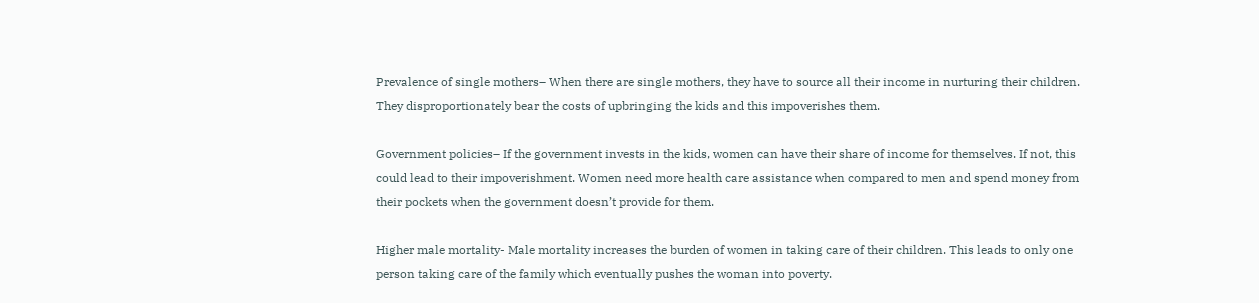Prevalence of single mothers– When there are single mothers, they have to source all their income in nurturing their children. They disproportionately bear the costs of upbringing the kids and this impoverishes them.

Government policies– If the government invests in the kids, women can have their share of income for themselves. If not, this could lead to their impoverishment. Women need more health care assistance when compared to men and spend money from their pockets when the government doesn’t provide for them.

Higher male mortality- Male mortality increases the burden of women in taking care of their children. This leads to only one person taking care of the family which eventually pushes the woman into poverty.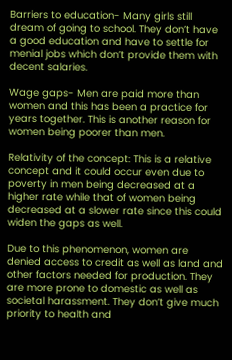Barriers to education- Many girls still dream of going to school. They don’t have a good education and have to settle for menial jobs which don’t provide them with decent salaries.

Wage gaps- Men are paid more than women and this has been a practice for years together. This is another reason for women being poorer than men.

Relativity of the concept: This is a relative concept and it could occur even due to poverty in men being decreased at a higher rate while that of women being decreased at a slower rate since this could widen the gaps as well.

Due to this phenomenon, women are denied access to credit as well as land and other factors needed for production. They are more prone to domestic as well as societal harassment. They don’t give much priority to health and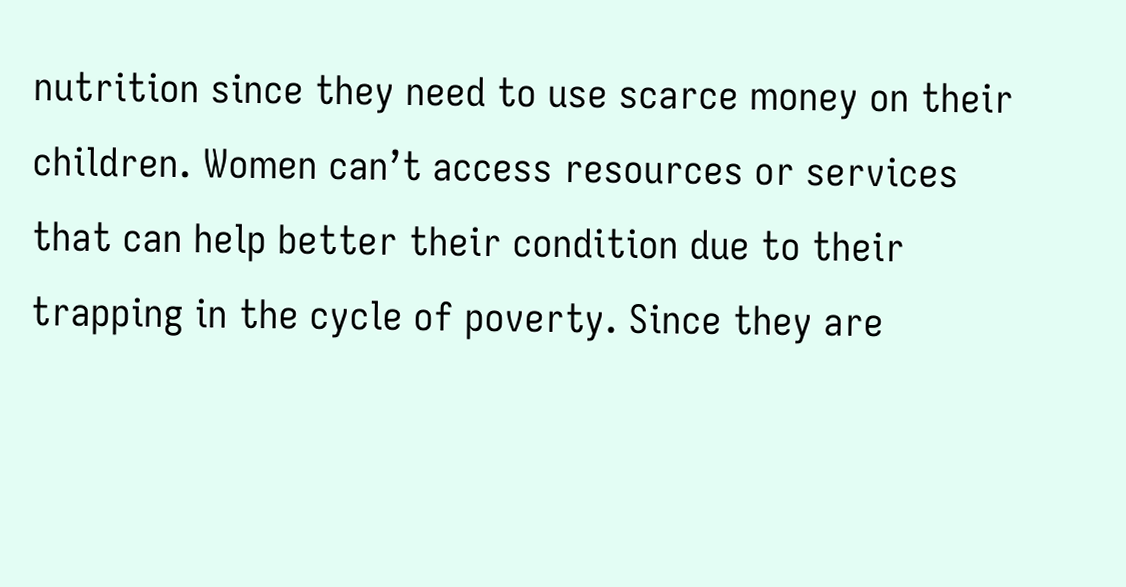nutrition since they need to use scarce money on their children. Women can’t access resources or services that can help better their condition due to their trapping in the cycle of poverty. Since they are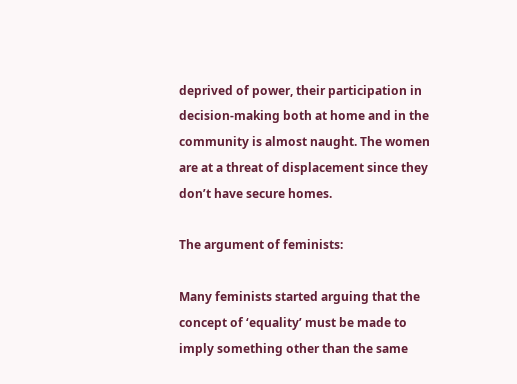deprived of power, their participation in decision-making both at home and in the community is almost naught. The women are at a threat of displacement since they don’t have secure homes.

The argument of feminists:

Many feminists started arguing that the concept of ‘equality’ must be made to imply something other than the same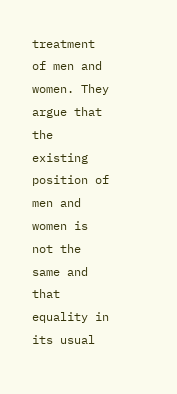treatment of men and women. They argue that the existing position of men and women is not the same and that equality in its usual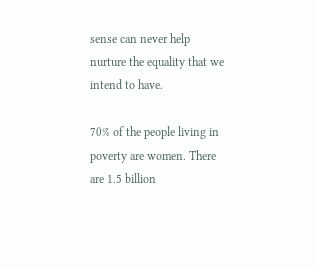sense can never help nurture the equality that we intend to have.

70% of the people living in poverty are women. There are 1.5 billion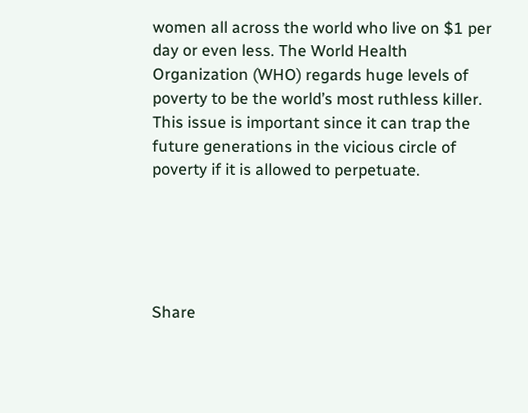women all across the world who live on $1 per day or even less. The World Health Organization (WHO) regards huge levels of poverty to be the world’s most ruthless killer. This issue is important since it can trap the future generations in the vicious circle of poverty if it is allowed to perpetuate.





Share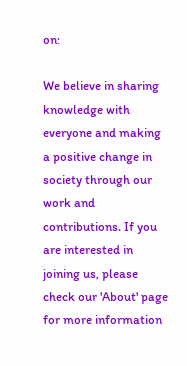on:

We believe in sharing knowledge with everyone and making a positive change in society through our work and contributions. If you are interested in joining us, please check our 'About' page for more information